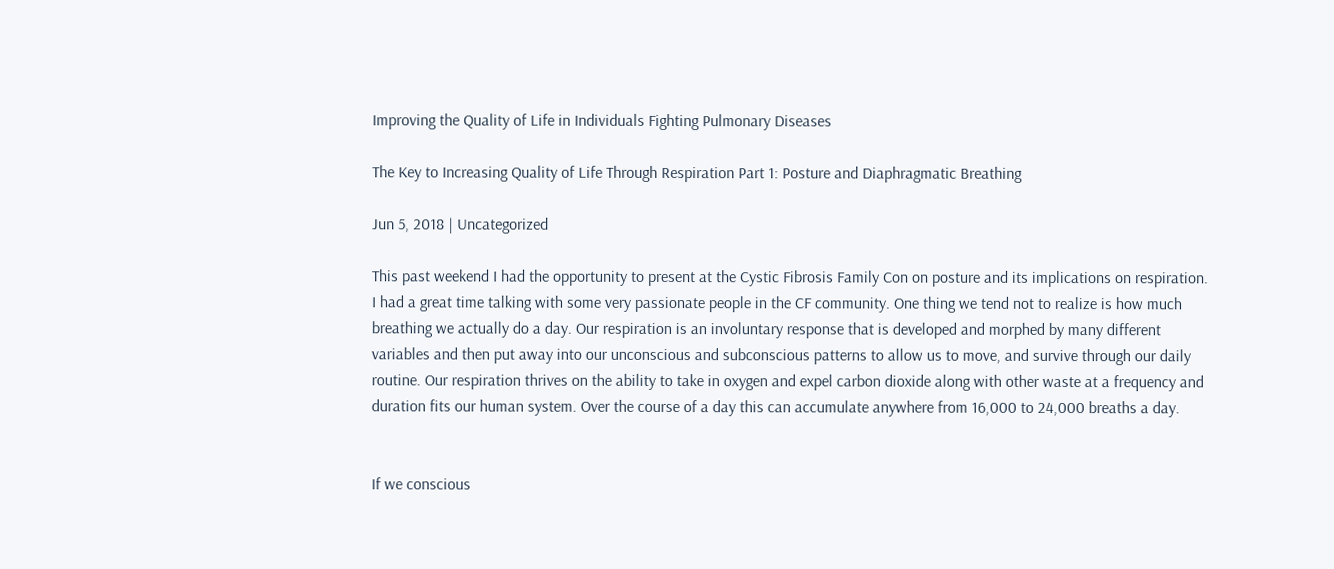Improving the Quality of Life in Individuals Fighting Pulmonary Diseases

The Key to Increasing Quality of Life Through Respiration Part 1: Posture and Diaphragmatic Breathing

Jun 5, 2018 | Uncategorized

This past weekend I had the opportunity to present at the Cystic Fibrosis Family Con on posture and its implications on respiration. I had a great time talking with some very passionate people in the CF community. One thing we tend not to realize is how much breathing we actually do a day. Our respiration is an involuntary response that is developed and morphed by many different variables and then put away into our unconscious and subconscious patterns to allow us to move, and survive through our daily routine. Our respiration thrives on the ability to take in oxygen and expel carbon dioxide along with other waste at a frequency and duration fits our human system. Over the course of a day this can accumulate anywhere from 16,000 to 24,000 breaths a day.


If we conscious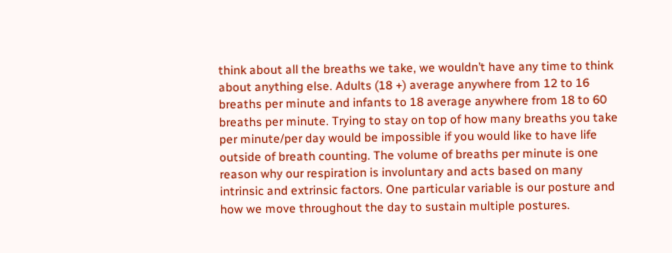think about all the breaths we take, we wouldn’t have any time to think about anything else. Adults (18 +) average anywhere from 12 to 16 breaths per minute and infants to 18 average anywhere from 18 to 60 breaths per minute. Trying to stay on top of how many breaths you take per minute/per day would be impossible if you would like to have life outside of breath counting. The volume of breaths per minute is one reason why our respiration is involuntary and acts based on many intrinsic and extrinsic factors. One particular variable is our posture and how we move throughout the day to sustain multiple postures.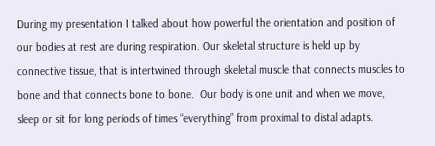During my presentation I talked about how powerful the orientation and position of our bodies at rest are during respiration. Our skeletal structure is held up by connective tissue, that is intertwined through skeletal muscle that connects muscles to bone and that connects bone to bone.  Our body is one unit and when we move, sleep or sit for long periods of times “everything” from proximal to distal adapts.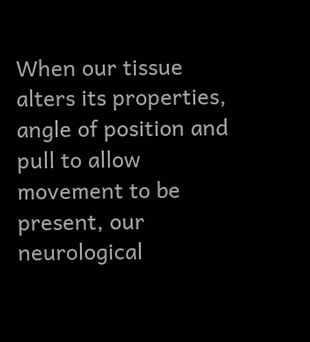When our tissue alters its properties, angle of position and pull to allow movement to be present, our neurological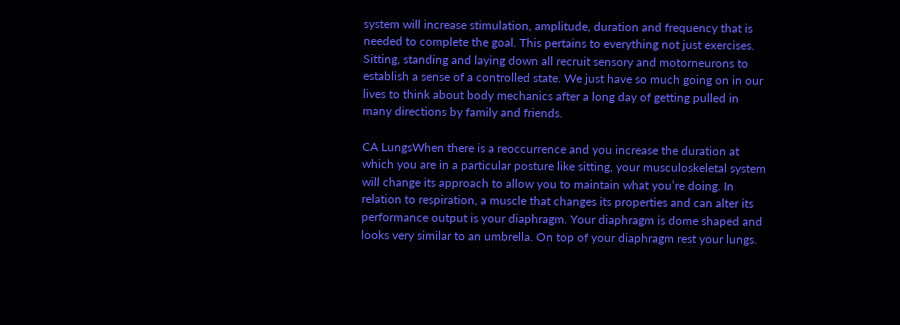system will increase stimulation, amplitude, duration and frequency that is needed to complete the goal. This pertains to everything not just exercises. Sitting, standing and laying down all recruit sensory and motorneurons to establish a sense of a controlled state. We just have so much going on in our lives to think about body mechanics after a long day of getting pulled in many directions by family and friends.

CA LungsWhen there is a reoccurrence and you increase the duration at which you are in a particular posture like sitting, your musculoskeletal system will change its approach to allow you to maintain what you’re doing. In relation to respiration, a muscle that changes its properties and can alter its performance output is your diaphragm. Your diaphragm is dome shaped and looks very similar to an umbrella. On top of your diaphragm rest your lungs.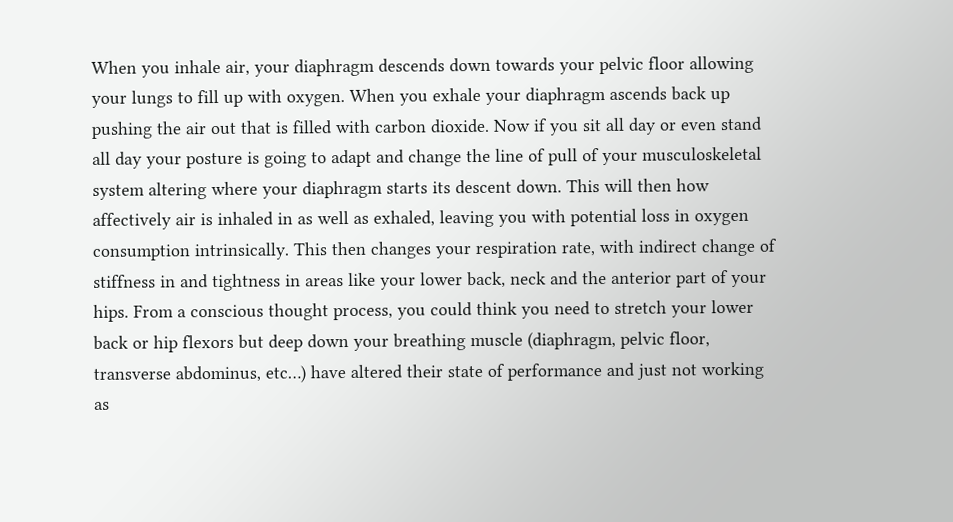When you inhale air, your diaphragm descends down towards your pelvic floor allowing your lungs to fill up with oxygen. When you exhale your diaphragm ascends back up pushing the air out that is filled with carbon dioxide. Now if you sit all day or even stand all day your posture is going to adapt and change the line of pull of your musculoskeletal system altering where your diaphragm starts its descent down. This will then how affectively air is inhaled in as well as exhaled, leaving you with potential loss in oxygen consumption intrinsically. This then changes your respiration rate, with indirect change of stiffness in and tightness in areas like your lower back, neck and the anterior part of your hips. From a conscious thought process, you could think you need to stretch your lower back or hip flexors but deep down your breathing muscle (diaphragm, pelvic floor, transverse abdominus, etc…) have altered their state of performance and just not working as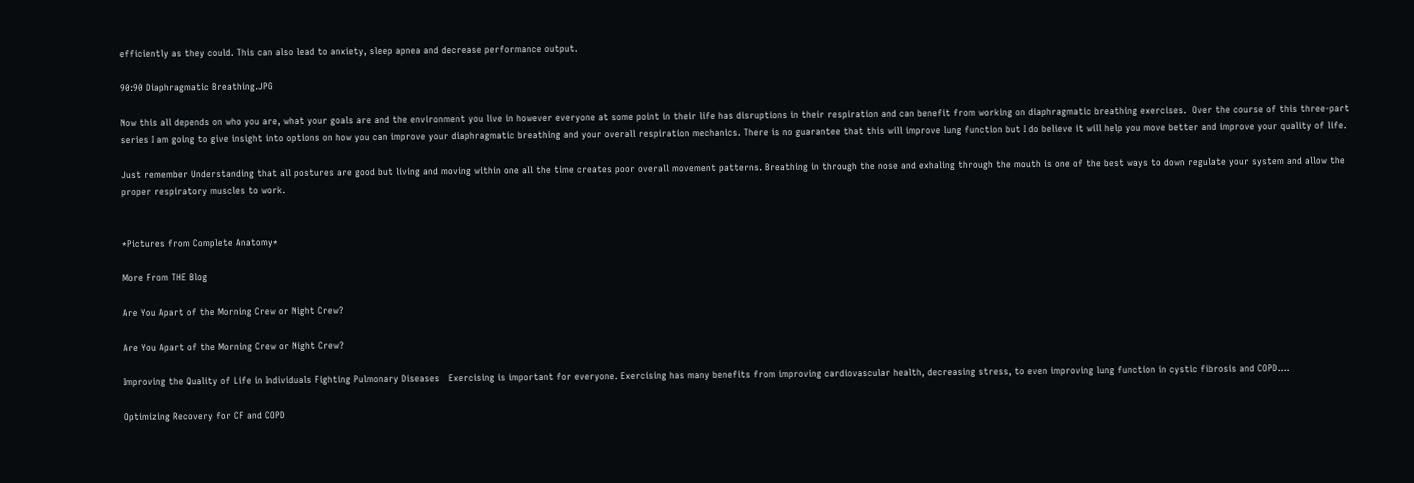efficiently as they could. This can also lead to anxiety, sleep apnea and decrease performance output.

90:90 Diaphragmatic Breathing.JPG

Now this all depends on who you are, what your goals are and the environment you live in however everyone at some point in their life has disruptions in their respiration and can benefit from working on diaphragmatic breathing exercises.  Over the course of this three-part series I am going to give insight into options on how you can improve your diaphragmatic breathing and your overall respiration mechanics. There is no guarantee that this will improve lung function but I do believe it will help you move better and improve your quality of life.

Just remember Understanding that all postures are good but living and moving within one all the time creates poor overall movement patterns. Breathing in through the nose and exhaling through the mouth is one of the best ways to down regulate your system and allow the proper respiratory muscles to work.


*Pictures from Complete Anatomy*

More From THE Blog

Are You Apart of the Morning Crew or Night Crew?

Are You Apart of the Morning Crew or Night Crew?

Improving the Quality of Life in Individuals Fighting Pulmonary Diseases   Exercising is important for everyone. Exercising has many benefits from improving cardiovascular health, decreasing stress, to even improving lung function in cystic fibrosis and COPD....

Optimizing Recovery for CF and COPD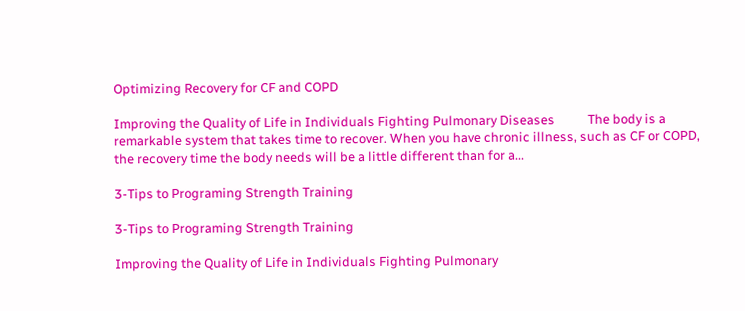Optimizing Recovery for CF and COPD

Improving the Quality of Life in Individuals Fighting Pulmonary Diseases           The body is a remarkable system that takes time to recover. When you have chronic illness, such as CF or COPD, the recovery time the body needs will be a little different than for a...

3-Tips to Programing Strength Training

3-Tips to Programing Strength Training

Improving the Quality of Life in Individuals Fighting Pulmonary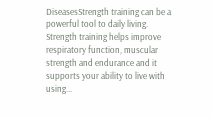DiseasesStrength training can be a powerful tool to daily living.  Strength training helps improve respiratory function, muscular strength and endurance and it supports your ability to live with using...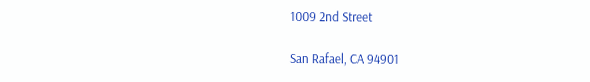1009 2nd Street

San Rafael, CA 94901